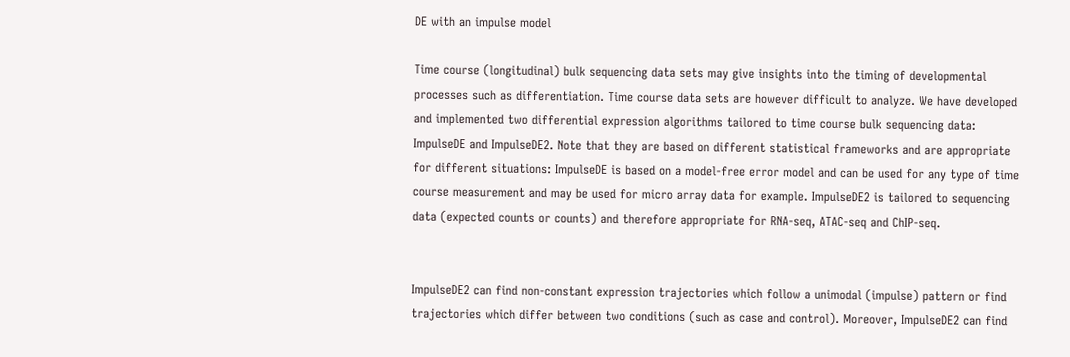DE with an impulse model

Time course (longitudinal) bulk sequencing data sets may give insights into the timing of developmental processes such as differentiation. Time course data sets are however difficult to analyze. We have developed and implemented two differential expression algorithms tailored to time course bulk sequencing data: ImpulseDE and ImpulseDE2. Note that they are based on different statistical frameworks and are appropriate for different situations: ImpulseDE is based on a model-free error model and can be used for any type of time course measurement and may be used for micro array data for example. ImpulseDE2 is tailored to sequencing data (expected counts or counts) and therefore appropriate for RNA-seq, ATAC-seq and ChIP-seq.


ImpulseDE2 can find non-constant expression trajectories which follow a unimodal (impulse) pattern or find trajectories which differ between two conditions (such as case and control). Moreover, ImpulseDE2 can find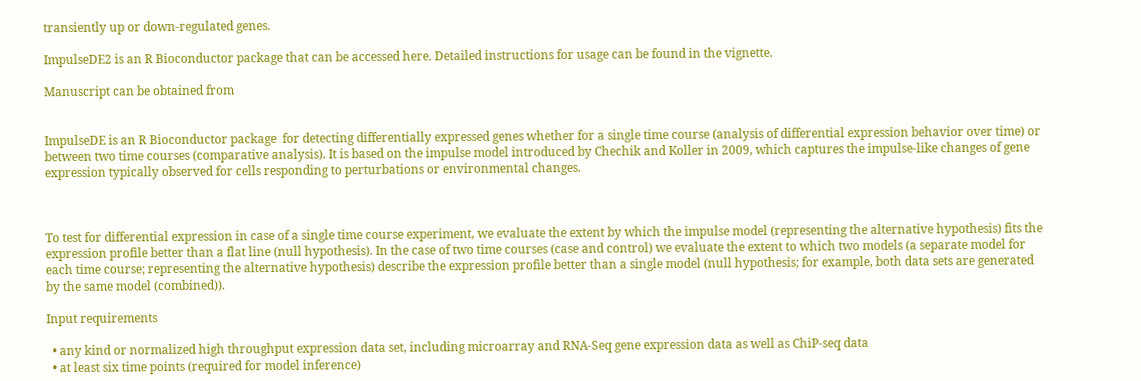transiently up or down-regulated genes.

ImpulseDE2 is an R Bioconductor package that can be accessed here. Detailed instructions for usage can be found in the vignette.

Manuscript can be obtained from


ImpulseDE is an R Bioconductor package  for detecting differentially expressed genes whether for a single time course (analysis of differential expression behavior over time) or between two time courses (comparative analysis). It is based on the impulse model introduced by Chechik and Koller in 2009, which captures the impulse-like changes of gene expression typically observed for cells responding to perturbations or environmental changes.



To test for differential expression in case of a single time course experiment, we evaluate the extent by which the impulse model (representing the alternative hypothesis) fits the expression profile better than a flat line (null hypothesis). In the case of two time courses (case and control) we evaluate the extent to which two models (a separate model for each time course; representing the alternative hypothesis) describe the expression profile better than a single model (null hypothesis; for example, both data sets are generated by the same model (combined)).

Input requirements

  • any kind or normalized high throughput expression data set, including microarray and RNA-Seq gene expression data as well as ChiP-seq data
  • at least six time points (required for model inference)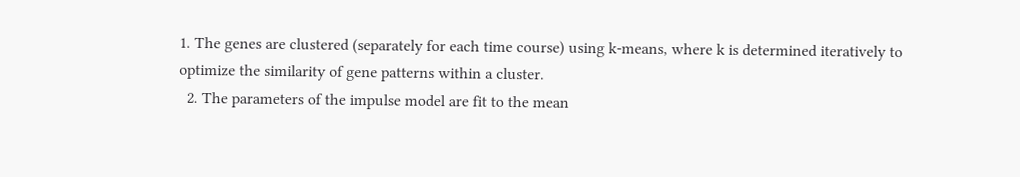1. The genes are clustered (separately for each time course) using k-means, where k is determined iteratively to optimize the similarity of gene patterns within a cluster.
  2. The parameters of the impulse model are fit to the mean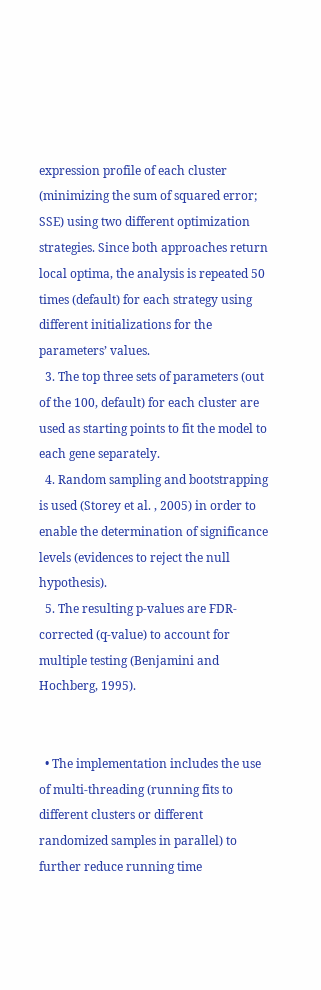expression profile of each cluster (minimizing the sum of squared error; SSE) using two different optimization strategies. Since both approaches return local optima, the analysis is repeated 50 times (default) for each strategy using different initializations for the parameters’ values.
  3. The top three sets of parameters (out of the 100, default) for each cluster are used as starting points to fit the model to each gene separately.
  4. Random sampling and bootstrapping is used (Storey et al. , 2005) in order to enable the determination of significance levels (evidences to reject the null hypothesis).
  5. The resulting p-values are FDR-corrected (q-value) to account for multiple testing (Benjamini and Hochberg, 1995).


  • The implementation includes the use of multi-threading (running fits to different clusters or different randomized samples in parallel) to further reduce running time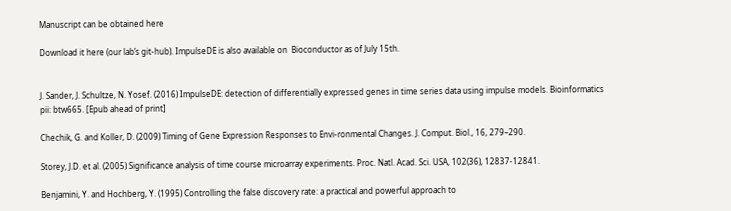Manuscript can be obtained here

Download it here (our lab’s git-hub). ImpulseDE is also available on  Bioconductor as of July 15th.


J. Sander, J. Schultze, N. Yosef. (2016) ImpulseDE: detection of differentially expressed genes in time series data using impulse models. Bioinformatics  pii: btw665. [Epub ahead of print]

Chechik, G. and Koller, D. (2009) Timing of Gene Expression Responses to Envi-ronmental Changes. J. Comput. Biol., 16, 279–290.

Storey, J.D. et al. (2005) Significance analysis of time course microarray experiments. Proc. Natl. Acad. Sci. USA, 102(36), 12837-12841.

Benjamini, Y. and Hochberg, Y. (1995) Controlling the false discovery rate: a practical and powerful approach to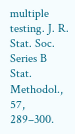multiple testing. J. R. Stat. Soc. Series B Stat. Methodol., 57, 289–300.